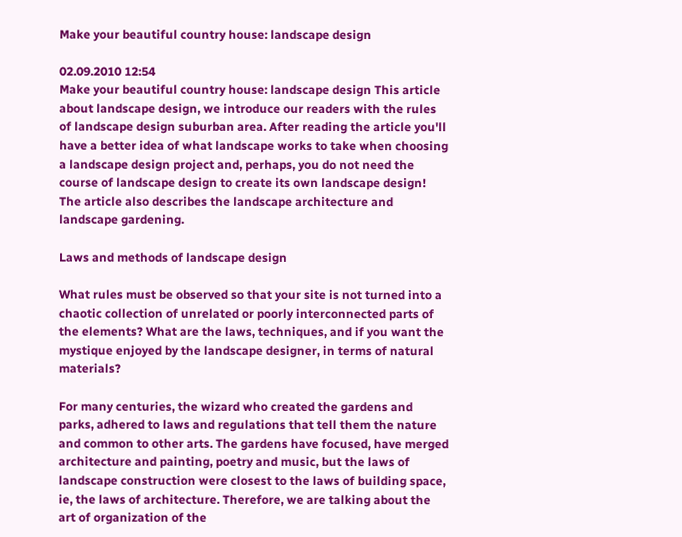Make your beautiful country house: landscape design

02.09.2010 12:54
Make your beautiful country house: landscape design This article about landscape design, we introduce our readers with the rules of landscape design suburban area. After reading the article you'll have a better idea of what landscape works to take when choosing a landscape design project and, perhaps, you do not need the course of landscape design to create its own landscape design! The article also describes the landscape architecture and landscape gardening.

Laws and methods of landscape design

What rules must be observed so that your site is not turned into a chaotic collection of unrelated or poorly interconnected parts of the elements? What are the laws, techniques, and if you want the mystique enjoyed by the landscape designer, in terms of natural materials?

For many centuries, the wizard who created the gardens and parks, adhered to laws and regulations that tell them the nature and common to other arts. The gardens have focused, have merged architecture and painting, poetry and music, but the laws of landscape construction were closest to the laws of building space, ie, the laws of architecture. Therefore, we are talking about the art of organization of the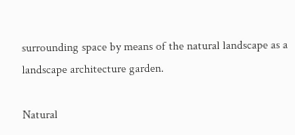surrounding space by means of the natural landscape as a landscape architecture garden.

Natural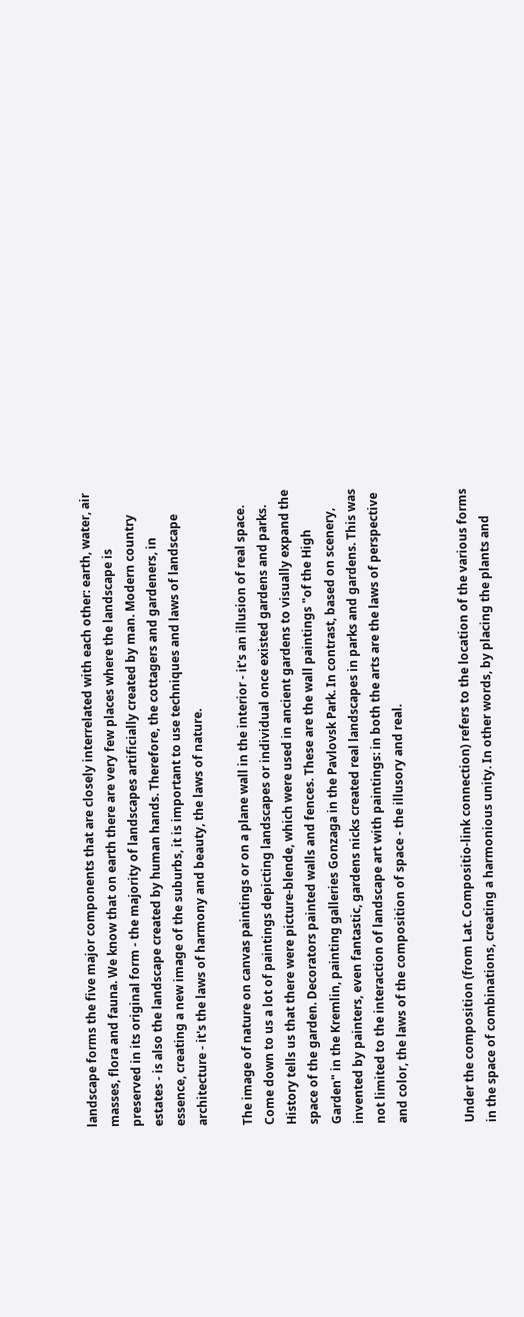landscape forms the five major components that are closely interrelated with each other: earth, water, air masses, flora and fauna. We know that on earth there are very few places where the landscape is preserved in its original form - the majority of landscapes artificially created by man. Modern country estates - is also the landscape created by human hands. Therefore, the cottagers and gardeners, in essence, creating a new image of the suburbs, it is important to use techniques and laws of landscape architecture - it's the laws of harmony and beauty, the laws of nature.

The image of nature on canvas paintings or on a plane wall in the interior - it's an illusion of real space. Come down to us a lot of paintings depicting landscapes or individual once existed gardens and parks. History tells us that there were picture-blende, which were used in ancient gardens to visually expand the space of the garden. Decorators painted walls and fences. These are the wall paintings "of the High Garden" in the Kremlin, painting galleries Gonzaga in the Pavlovsk Park. In contrast, based on scenery, invented by painters, even fantastic, gardens nicks created real landscapes in parks and gardens. This was not limited to the interaction of landscape art with paintings: in both the arts are the laws of perspective and color, the laws of the composition of space - the illusory and real.


Under the composition (from Lat. Compositio-link connection) refers to the location of the various forms in the space of combinations, creating a harmonious unity. In other words, by placing the plants and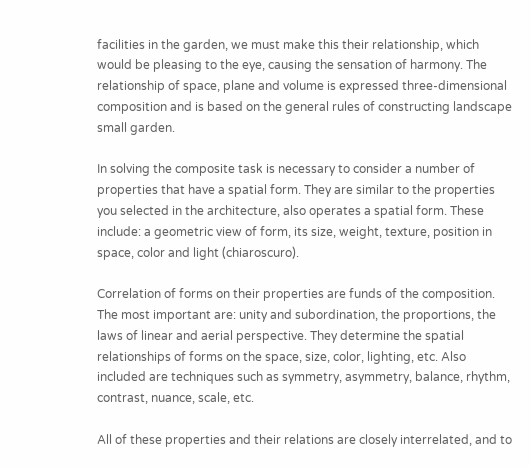facilities in the garden, we must make this their relationship, which would be pleasing to the eye, causing the sensation of harmony. The relationship of space, plane and volume is expressed three-dimensional composition and is based on the general rules of constructing landscape small garden.

In solving the composite task is necessary to consider a number of properties that have a spatial form. They are similar to the properties you selected in the architecture, also operates a spatial form. These include: a geometric view of form, its size, weight, texture, position in space, color and light (chiaroscuro).

Correlation of forms on their properties are funds of the composition. The most important are: unity and subordination, the proportions, the laws of linear and aerial perspective. They determine the spatial relationships of forms on the space, size, color, lighting, etc. Also included are techniques such as symmetry, asymmetry, balance, rhythm, contrast, nuance, scale, etc.

All of these properties and their relations are closely interrelated, and to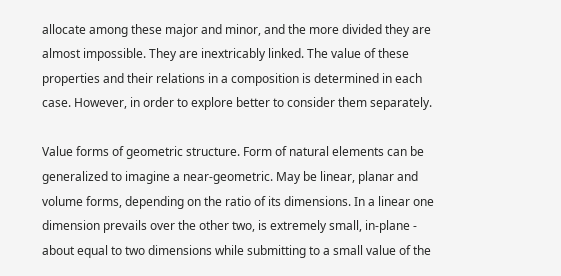allocate among these major and minor, and the more divided they are almost impossible. They are inextricably linked. The value of these properties and their relations in a composition is determined in each case. However, in order to explore better to consider them separately.

Value forms of geometric structure. Form of natural elements can be generalized to imagine a near-geometric. May be linear, planar and volume forms, depending on the ratio of its dimensions. In a linear one dimension prevails over the other two, is extremely small, in-plane - about equal to two dimensions while submitting to a small value of the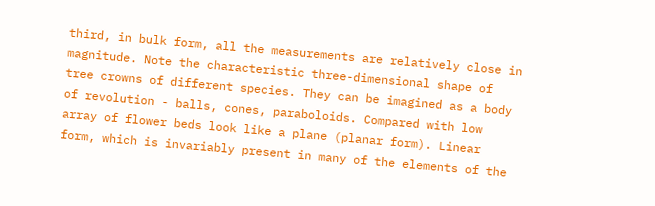third, in bulk form, all the measurements are relatively close in magnitude. Note the characteristic three-dimensional shape of tree crowns of different species. They can be imagined as a body of revolution - balls, cones, paraboloids. Compared with low array of flower beds look like a plane (planar form). Linear form, which is invariably present in many of the elements of the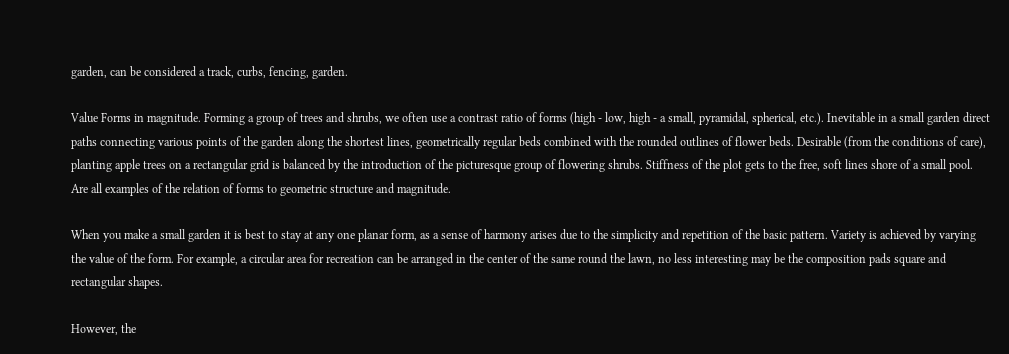garden, can be considered a track, curbs, fencing, garden.

Value Forms in magnitude. Forming a group of trees and shrubs, we often use a contrast ratio of forms (high - low, high - a small, pyramidal, spherical, etc.). Inevitable in a small garden direct paths connecting various points of the garden along the shortest lines, geometrically regular beds combined with the rounded outlines of flower beds. Desirable (from the conditions of care), planting apple trees on a rectangular grid is balanced by the introduction of the picturesque group of flowering shrubs. Stiffness of the plot gets to the free, soft lines shore of a small pool. Are all examples of the relation of forms to geometric structure and magnitude.

When you make a small garden it is best to stay at any one planar form, as a sense of harmony arises due to the simplicity and repetition of the basic pattern. Variety is achieved by varying the value of the form. For example, a circular area for recreation can be arranged in the center of the same round the lawn, no less interesting may be the composition pads square and rectangular shapes.

However, the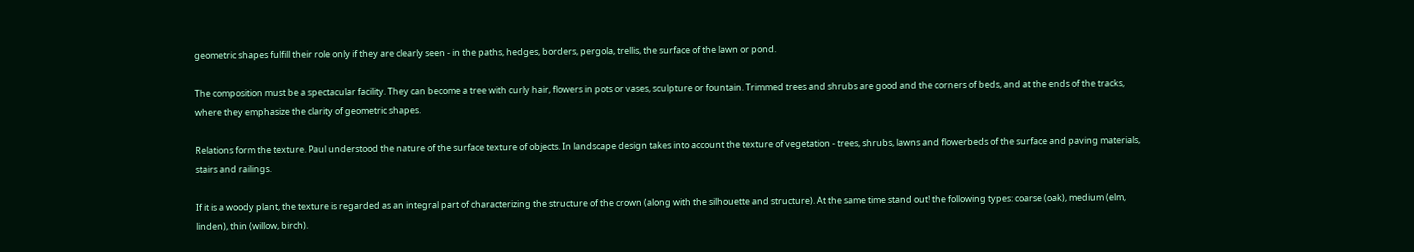geometric shapes fulfill their role only if they are clearly seen - in the paths, hedges, borders, pergola, trellis, the surface of the lawn or pond.

The composition must be a spectacular facility. They can become a tree with curly hair, flowers in pots or vases, sculpture or fountain. Trimmed trees and shrubs are good and the corners of beds, and at the ends of the tracks, where they emphasize the clarity of geometric shapes.

Relations form the texture. Paul understood the nature of the surface texture of objects. In landscape design takes into account the texture of vegetation - trees, shrubs, lawns and flowerbeds of the surface and paving materials, stairs and railings.

If it is a woody plant, the texture is regarded as an integral part of characterizing the structure of the crown (along with the silhouette and structure). At the same time stand out! the following types: coarse (oak), medium (elm, linden), thin (willow, birch).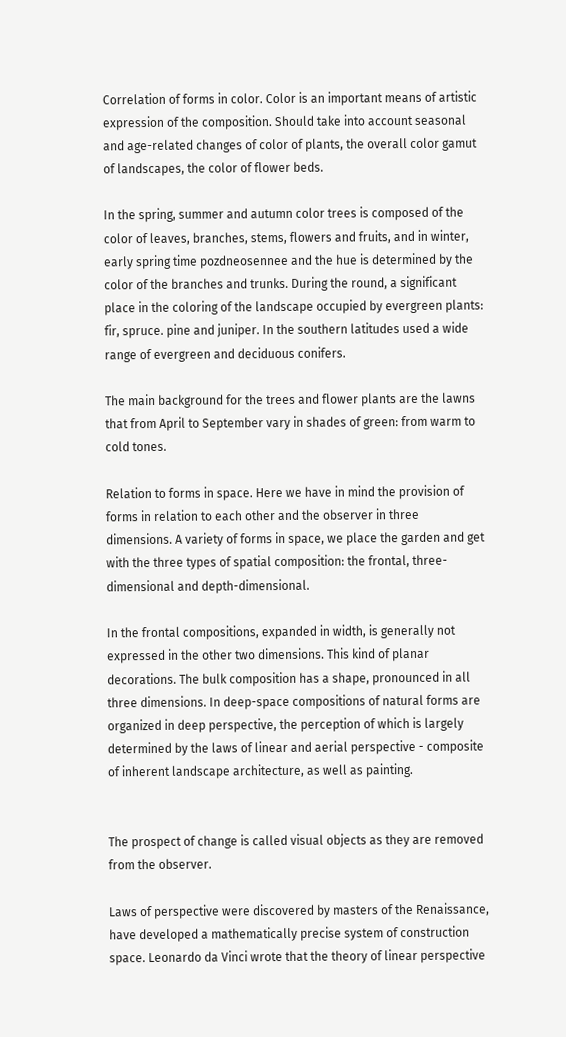Correlation of forms in color. Color is an important means of artistic expression of the composition. Should take into account seasonal and age-related changes of color of plants, the overall color gamut of landscapes, the color of flower beds.

In the spring, summer and autumn color trees is composed of the color of leaves, branches, stems, flowers and fruits, and in winter, early spring time pozdneosennee and the hue is determined by the color of the branches and trunks. During the round, a significant place in the coloring of the landscape occupied by evergreen plants: fir, spruce. pine and juniper. In the southern latitudes used a wide range of evergreen and deciduous conifers.

The main background for the trees and flower plants are the lawns that from April to September vary in shades of green: from warm to cold tones.

Relation to forms in space. Here we have in mind the provision of forms in relation to each other and the observer in three dimensions. A variety of forms in space, we place the garden and get with the three types of spatial composition: the frontal, three-dimensional and depth-dimensional.

In the frontal compositions, expanded in width, is generally not expressed in the other two dimensions. This kind of planar decorations. The bulk composition has a shape, pronounced in all three dimensions. In deep-space compositions of natural forms are organized in deep perspective, the perception of which is largely determined by the laws of linear and aerial perspective - composite of inherent landscape architecture, as well as painting.


The prospect of change is called visual objects as they are removed from the observer.

Laws of perspective were discovered by masters of the Renaissance, have developed a mathematically precise system of construction space. Leonardo da Vinci wrote that the theory of linear perspective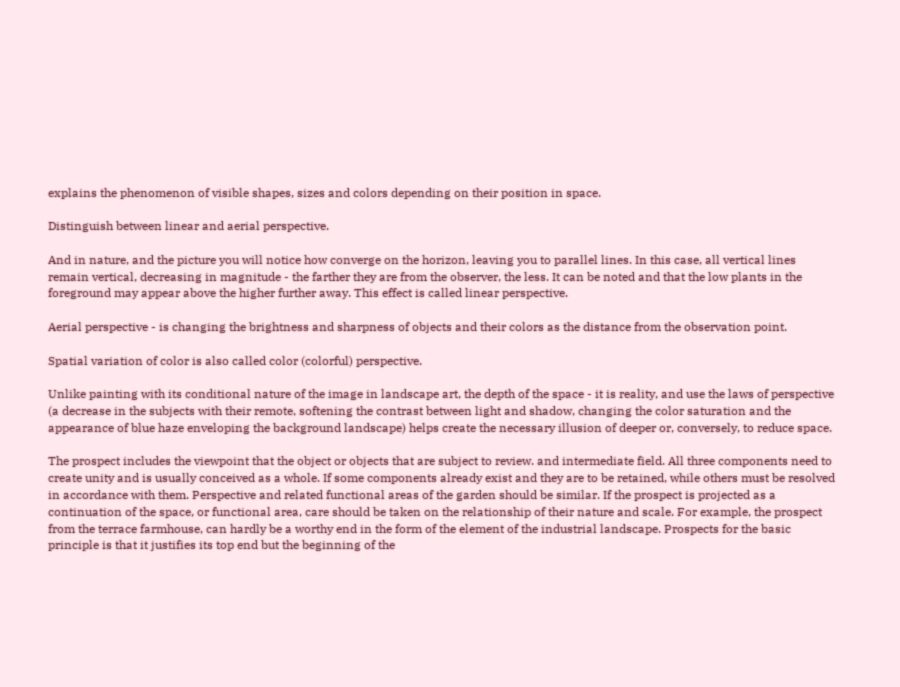explains the phenomenon of visible shapes, sizes and colors depending on their position in space.

Distinguish between linear and aerial perspective.

And in nature, and the picture you will notice how converge on the horizon, leaving you to parallel lines. In this case, all vertical lines remain vertical, decreasing in magnitude - the farther they are from the observer, the less. It can be noted and that the low plants in the foreground may appear above the higher further away. This effect is called linear perspective.

Aerial perspective - is changing the brightness and sharpness of objects and their colors as the distance from the observation point.

Spatial variation of color is also called color (colorful) perspective.

Unlike painting with its conditional nature of the image in landscape art, the depth of the space - it is reality, and use the laws of perspective (a decrease in the subjects with their remote, softening the contrast between light and shadow, changing the color saturation and the appearance of blue haze enveloping the background landscape) helps create the necessary illusion of deeper or, conversely, to reduce space.

The prospect includes the viewpoint that the object or objects that are subject to review. and intermediate field. All three components need to create unity and is usually conceived as a whole. If some components already exist and they are to be retained, while others must be resolved in accordance with them. Perspective and related functional areas of the garden should be similar. If the prospect is projected as a continuation of the space, or functional area, care should be taken on the relationship of their nature and scale. For example, the prospect from the terrace farmhouse, can hardly be a worthy end in the form of the element of the industrial landscape. Prospects for the basic principle is that it justifies its top end but the beginning of the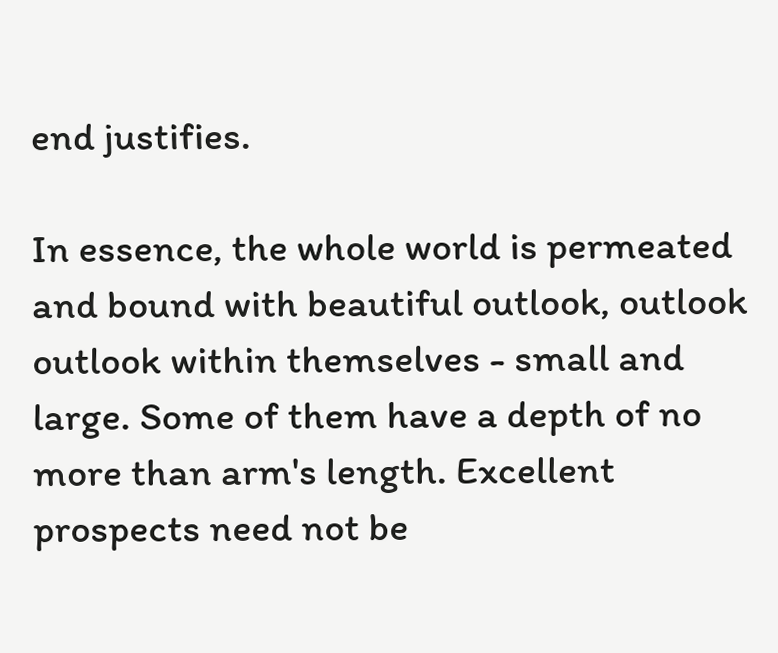end justifies.

In essence, the whole world is permeated and bound with beautiful outlook, outlook outlook within themselves - small and large. Some of them have a depth of no more than arm's length. Excellent prospects need not be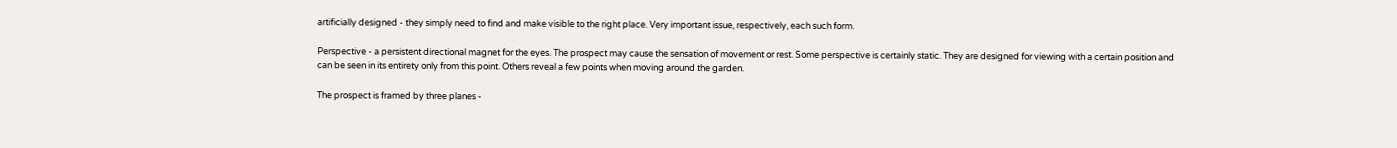artificially designed - they simply need to find and make visible to the right place. Very important issue, respectively, each such form.

Perspective - a persistent directional magnet for the eyes. The prospect may cause the sensation of movement or rest. Some perspective is certainly static. They are designed for viewing with a certain position and can be seen in its entirety only from this point. Others reveal a few points when moving around the garden.

The prospect is framed by three planes -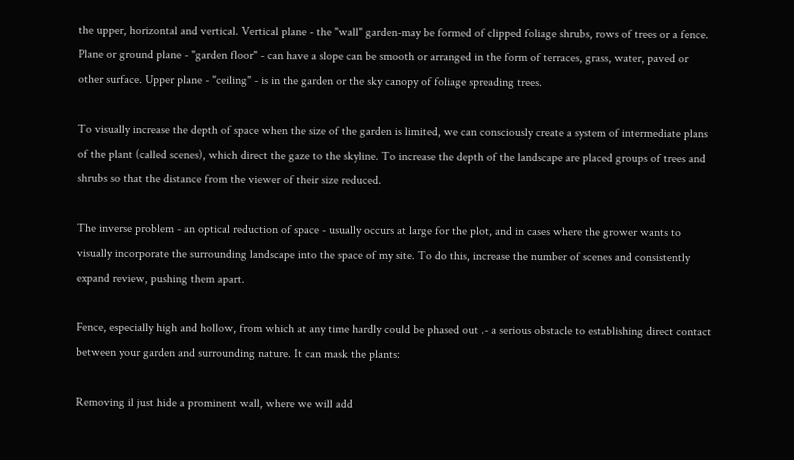the upper, horizontal and vertical. Vertical plane - the "wall" garden-may be formed of clipped foliage shrubs, rows of trees or a fence. Plane or ground plane - "garden floor" - can have a slope can be smooth or arranged in the form of terraces, grass, water, paved or other surface. Upper plane - "ceiling" - is in the garden or the sky canopy of foliage spreading trees.

To visually increase the depth of space when the size of the garden is limited, we can consciously create a system of intermediate plans of the plant (called scenes), which direct the gaze to the skyline. To increase the depth of the landscape are placed groups of trees and shrubs so that the distance from the viewer of their size reduced.

The inverse problem - an optical reduction of space - usually occurs at large for the plot, and in cases where the grower wants to visually incorporate the surrounding landscape into the space of my site. To do this, increase the number of scenes and consistently expand review, pushing them apart.

Fence, especially high and hollow, from which at any time hardly could be phased out .- a serious obstacle to establishing direct contact between your garden and surrounding nature. It can mask the plants:

Removing il just hide a prominent wall, where we will add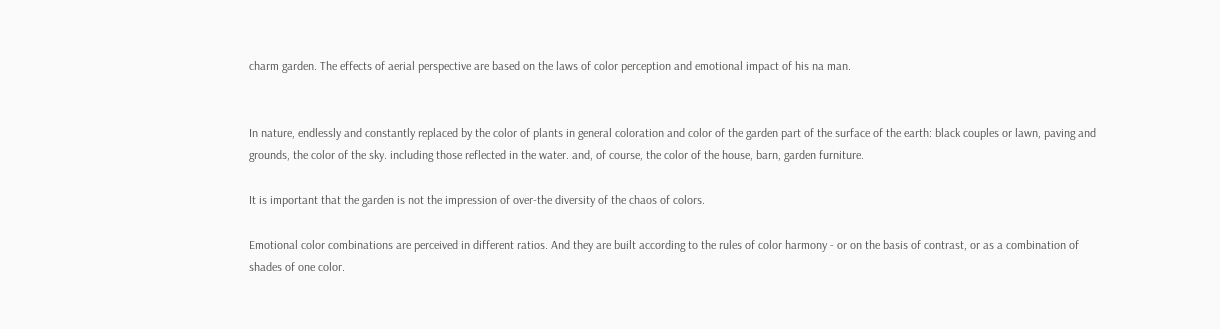charm garden. The effects of aerial perspective are based on the laws of color perception and emotional impact of his na man.


In nature, endlessly and constantly replaced by the color of plants in general coloration and color of the garden part of the surface of the earth: black couples or lawn, paving and grounds, the color of the sky. including those reflected in the water. and, of course, the color of the house, barn, garden furniture.

It is important that the garden is not the impression of over-the diversity of the chaos of colors.

Emotional color combinations are perceived in different ratios. And they are built according to the rules of color harmony - or on the basis of contrast, or as a combination of shades of one color.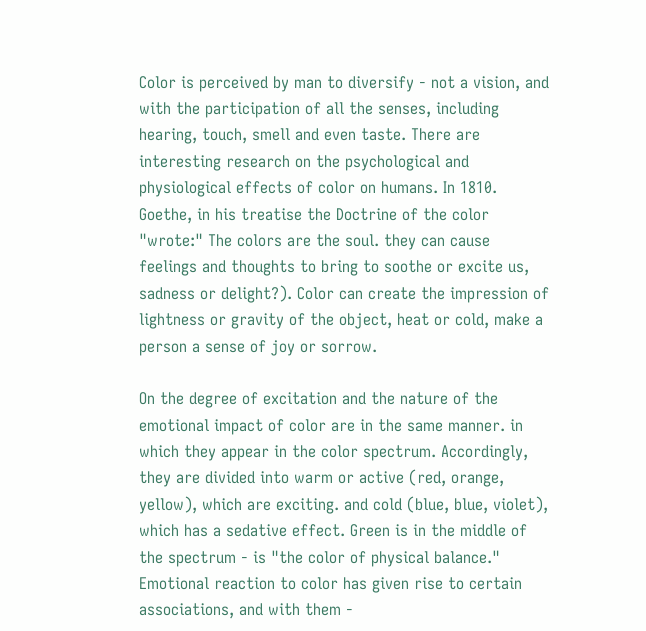Color is perceived by man to diversify - not a vision, and with the participation of all the senses, including hearing, touch, smell and even taste. There are interesting research on the psychological and physiological effects of color on humans. In 1810. Goethe, in his treatise the Doctrine of the color "wrote:" The colors are the soul. they can cause feelings and thoughts to bring to soothe or excite us, sadness or delight?). Color can create the impression of lightness or gravity of the object, heat or cold, make a person a sense of joy or sorrow.

On the degree of excitation and the nature of the emotional impact of color are in the same manner. in which they appear in the color spectrum. Accordingly, they are divided into warm or active (red, orange, yellow), which are exciting. and cold (blue, blue, violet), which has a sedative effect. Green is in the middle of the spectrum - is "the color of physical balance." Emotional reaction to color has given rise to certain associations, and with them -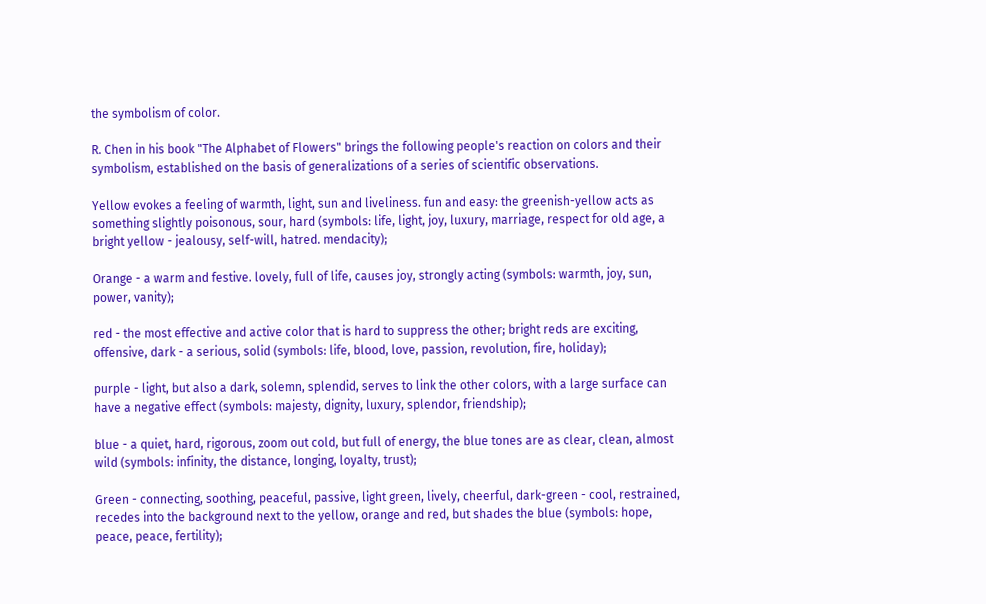the symbolism of color.

R. Chen in his book "The Alphabet of Flowers" brings the following people's reaction on colors and their symbolism, established on the basis of generalizations of a series of scientific observations.

Yellow evokes a feeling of warmth, light, sun and liveliness. fun and easy: the greenish-yellow acts as something slightly poisonous, sour, hard (symbols: life, light, joy, luxury, marriage, respect for old age, a bright yellow - jealousy, self-will, hatred. mendacity);

Orange - a warm and festive. lovely, full of life, causes joy, strongly acting (symbols: warmth, joy, sun, power, vanity);

red - the most effective and active color that is hard to suppress the other; bright reds are exciting, offensive, dark - a serious, solid (symbols: life, blood, love, passion, revolution, fire, holiday);

purple - light, but also a dark, solemn, splendid, serves to link the other colors, with a large surface can have a negative effect (symbols: majesty, dignity, luxury, splendor, friendship);

blue - a quiet, hard, rigorous, zoom out cold, but full of energy, the blue tones are as clear, clean, almost wild (symbols: infinity, the distance, longing, loyalty, trust);

Green - connecting, soothing, peaceful, passive, light green, lively, cheerful, dark-green - cool, restrained, recedes into the background next to the yellow, orange and red, but shades the blue (symbols: hope, peace, peace, fertility);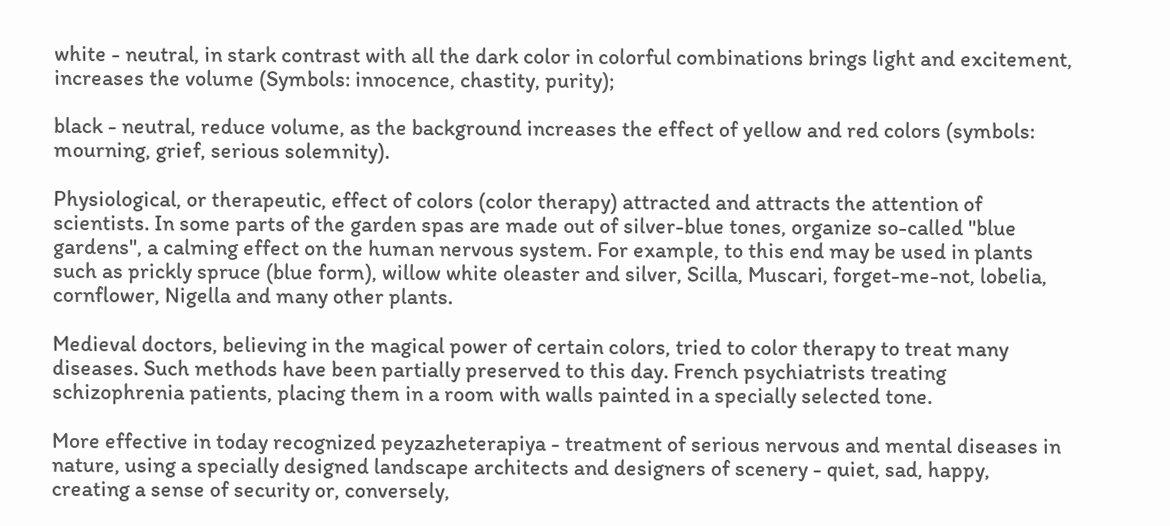white - neutral, in stark contrast with all the dark color in colorful combinations brings light and excitement, increases the volume (Symbols: innocence, chastity, purity);

black - neutral, reduce volume, as the background increases the effect of yellow and red colors (symbols: mourning, grief, serious solemnity).

Physiological, or therapeutic, effect of colors (color therapy) attracted and attracts the attention of scientists. In some parts of the garden spas are made out of silver-blue tones, organize so-called "blue gardens", a calming effect on the human nervous system. For example, to this end may be used in plants such as prickly spruce (blue form), willow white oleaster and silver, Scilla, Muscari, forget-me-not, lobelia, cornflower, Nigella and many other plants.

Medieval doctors, believing in the magical power of certain colors, tried to color therapy to treat many diseases. Such methods have been partially preserved to this day. French psychiatrists treating schizophrenia patients, placing them in a room with walls painted in a specially selected tone.

More effective in today recognized peyzazheterapiya - treatment of serious nervous and mental diseases in nature, using a specially designed landscape architects and designers of scenery - quiet, sad, happy, creating a sense of security or, conversely,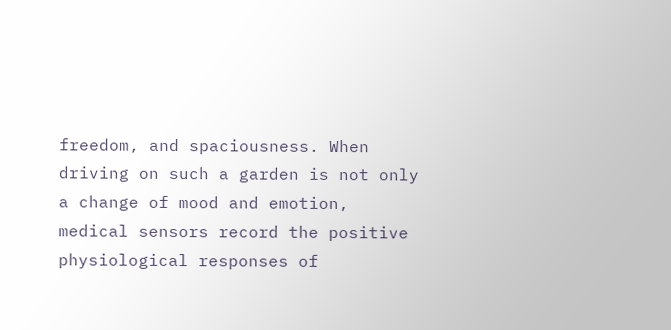freedom, and spaciousness. When driving on such a garden is not only a change of mood and emotion, medical sensors record the positive physiological responses of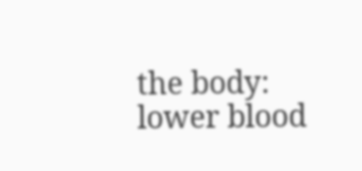the body: lower blood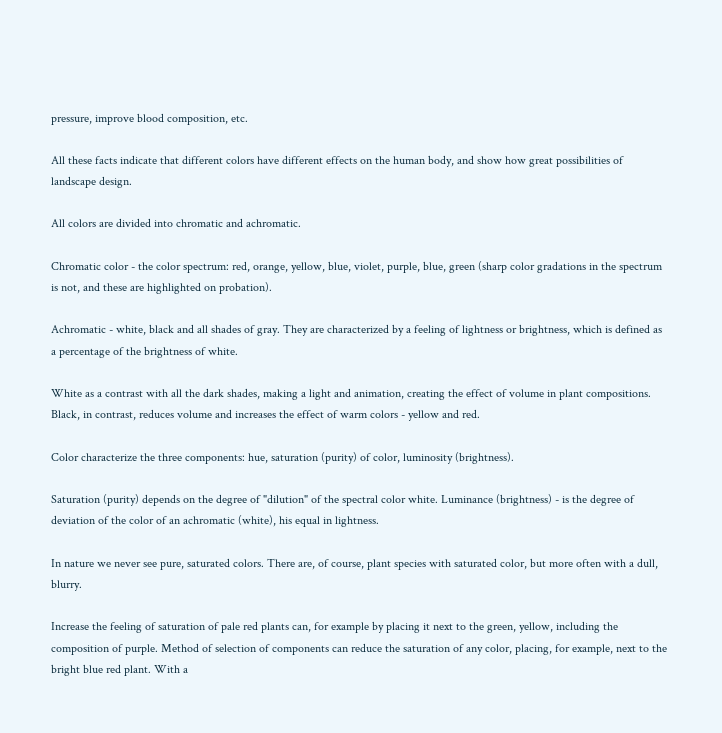pressure, improve blood composition, etc.

All these facts indicate that different colors have different effects on the human body, and show how great possibilities of landscape design.

All colors are divided into chromatic and achromatic.

Chromatic color - the color spectrum: red, orange, yellow, blue, violet, purple, blue, green (sharp color gradations in the spectrum is not, and these are highlighted on probation).

Achromatic - white, black and all shades of gray. They are characterized by a feeling of lightness or brightness, which is defined as a percentage of the brightness of white.

White as a contrast with all the dark shades, making a light and animation, creating the effect of volume in plant compositions. Black, in contrast, reduces volume and increases the effect of warm colors - yellow and red.

Color characterize the three components: hue, saturation (purity) of color, luminosity (brightness).

Saturation (purity) depends on the degree of "dilution" of the spectral color white. Luminance (brightness) - is the degree of deviation of the color of an achromatic (white), his equal in lightness.

In nature we never see pure, saturated colors. There are, of course, plant species with saturated color, but more often with a dull, blurry.

Increase the feeling of saturation of pale red plants can, for example by placing it next to the green, yellow, including the composition of purple. Method of selection of components can reduce the saturation of any color, placing, for example, next to the bright blue red plant. With a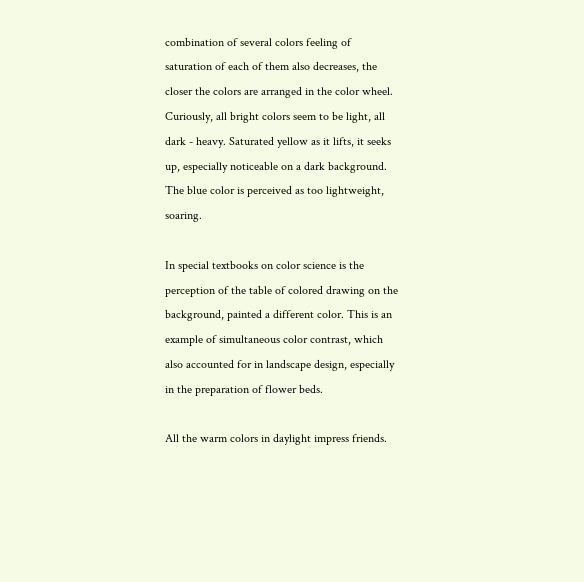combination of several colors feeling of saturation of each of them also decreases, the closer the colors are arranged in the color wheel. Curiously, all bright colors seem to be light, all dark - heavy. Saturated yellow as it lifts, it seeks up, especially noticeable on a dark background. The blue color is perceived as too lightweight, soaring.

In special textbooks on color science is the perception of the table of colored drawing on the background, painted a different color. This is an example of simultaneous color contrast, which also accounted for in landscape design, especially in the preparation of flower beds.

All the warm colors in daylight impress friends.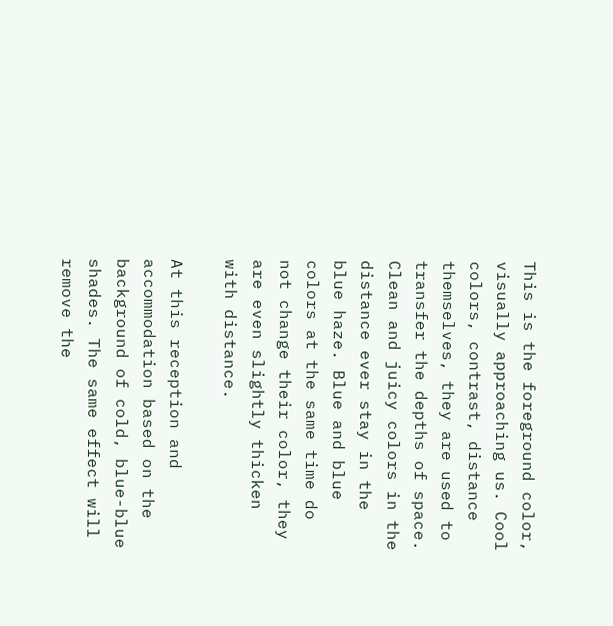This is the foreground color, visually approaching us. Cool colors, contrast, distance themselves, they are used to transfer the depths of space. Clean and juicy colors in the distance ever stay in the blue haze. Blue and blue colors at the same time do not change their color, they are even slightly thicken with distance.

At this reception and accommodation based on the background of cold, blue-blue shades. The same effect will remove the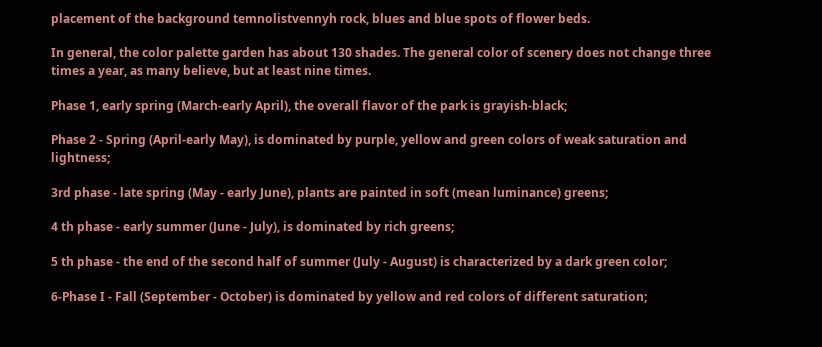placement of the background temnolistvennyh rock, blues and blue spots of flower beds.

In general, the color palette garden has about 130 shades. The general color of scenery does not change three times a year, as many believe, but at least nine times.

Phase 1, early spring (March-early April), the overall flavor of the park is grayish-black;

Phase 2 - Spring (April-early May), is dominated by purple, yellow and green colors of weak saturation and lightness;

3rd phase - late spring (May - early June), plants are painted in soft (mean luminance) greens;

4 th phase - early summer (June - July), is dominated by rich greens;

5 th phase - the end of the second half of summer (July - August) is characterized by a dark green color;

6-Phase I - Fall (September - October) is dominated by yellow and red colors of different saturation;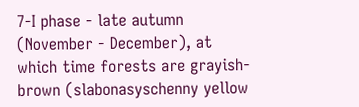7-I phase - late autumn (November - December), at which time forests are grayish-brown (slabonasyschenny yellow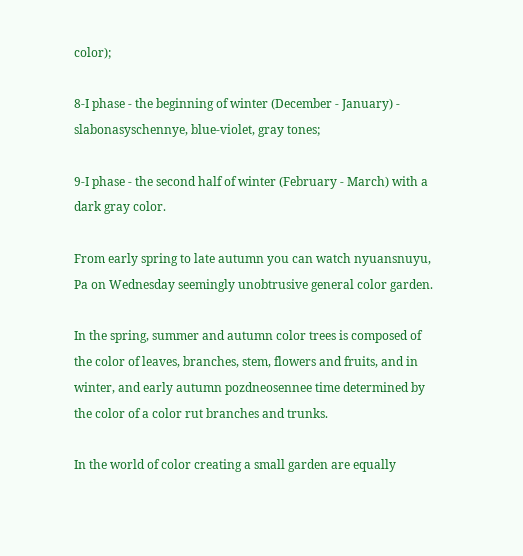color);

8-I phase - the beginning of winter (December - January) - slabonasyschennye, blue-violet, gray tones;

9-I phase - the second half of winter (February - March) with a dark gray color.

From early spring to late autumn you can watch nyuansnuyu, Pa on Wednesday seemingly unobtrusive general color garden.

In the spring, summer and autumn color trees is composed of the color of leaves, branches, stem, flowers and fruits, and in winter, and early autumn pozdneosennee time determined by the color of a color rut branches and trunks.

In the world of color creating a small garden are equally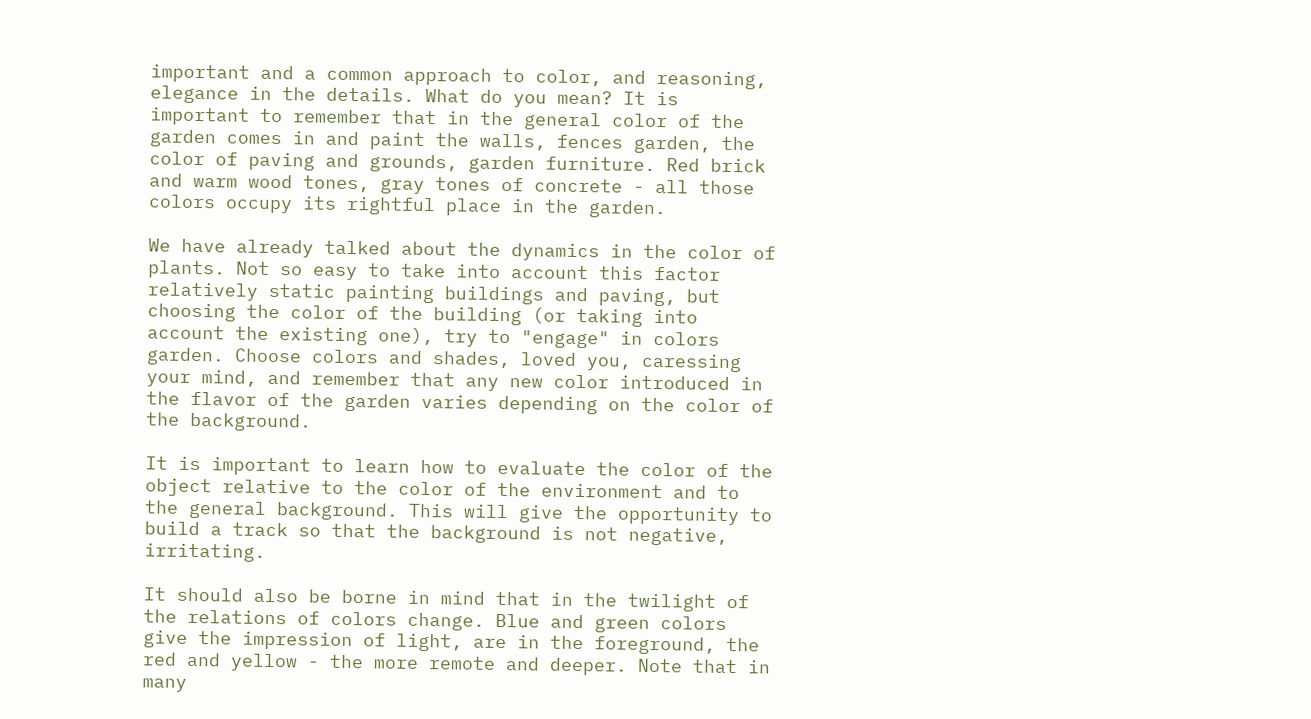important and a common approach to color, and reasoning, elegance in the details. What do you mean? It is important to remember that in the general color of the garden comes in and paint the walls, fences garden, the color of paving and grounds, garden furniture. Red brick and warm wood tones, gray tones of concrete - all those colors occupy its rightful place in the garden.

We have already talked about the dynamics in the color of plants. Not so easy to take into account this factor relatively static painting buildings and paving, but choosing the color of the building (or taking into account the existing one), try to "engage" in colors garden. Choose colors and shades, loved you, caressing your mind, and remember that any new color introduced in the flavor of the garden varies depending on the color of the background.

It is important to learn how to evaluate the color of the object relative to the color of the environment and to the general background. This will give the opportunity to build a track so that the background is not negative, irritating.

It should also be borne in mind that in the twilight of the relations of colors change. Blue and green colors give the impression of light, are in the foreground, the red and yellow - the more remote and deeper. Note that in many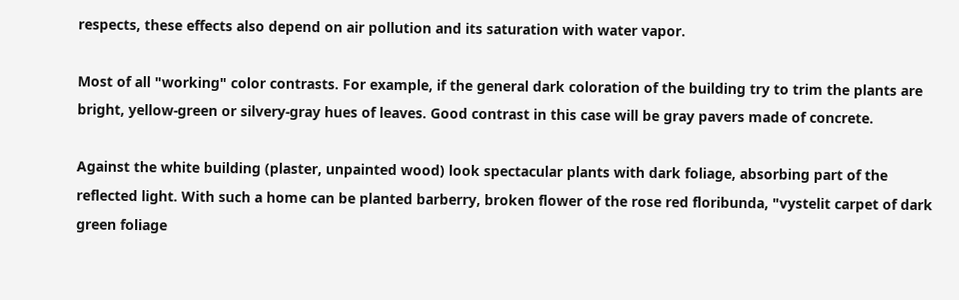respects, these effects also depend on air pollution and its saturation with water vapor.

Most of all "working" color contrasts. For example, if the general dark coloration of the building try to trim the plants are bright, yellow-green or silvery-gray hues of leaves. Good contrast in this case will be gray pavers made of concrete.

Against the white building (plaster, unpainted wood) look spectacular plants with dark foliage, absorbing part of the reflected light. With such a home can be planted barberry, broken flower of the rose red floribunda, "vystelit carpet of dark green foliage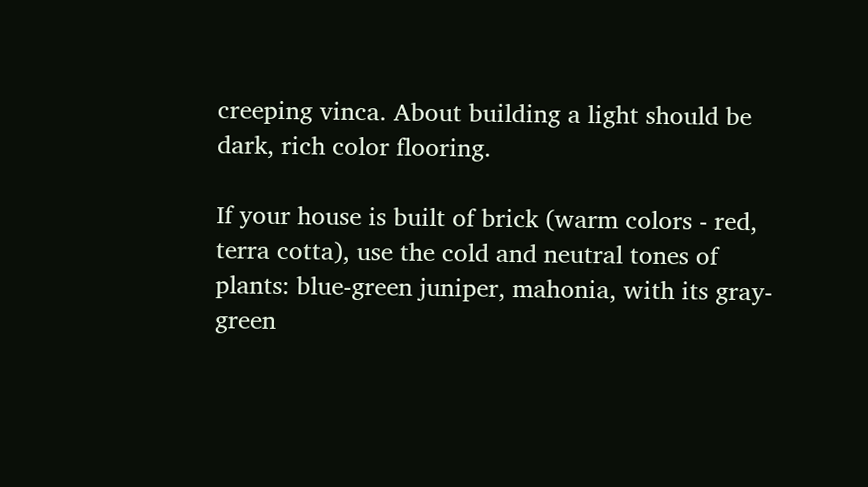creeping vinca. About building a light should be dark, rich color flooring.

If your house is built of brick (warm colors - red, terra cotta), use the cold and neutral tones of plants: blue-green juniper, mahonia, with its gray-green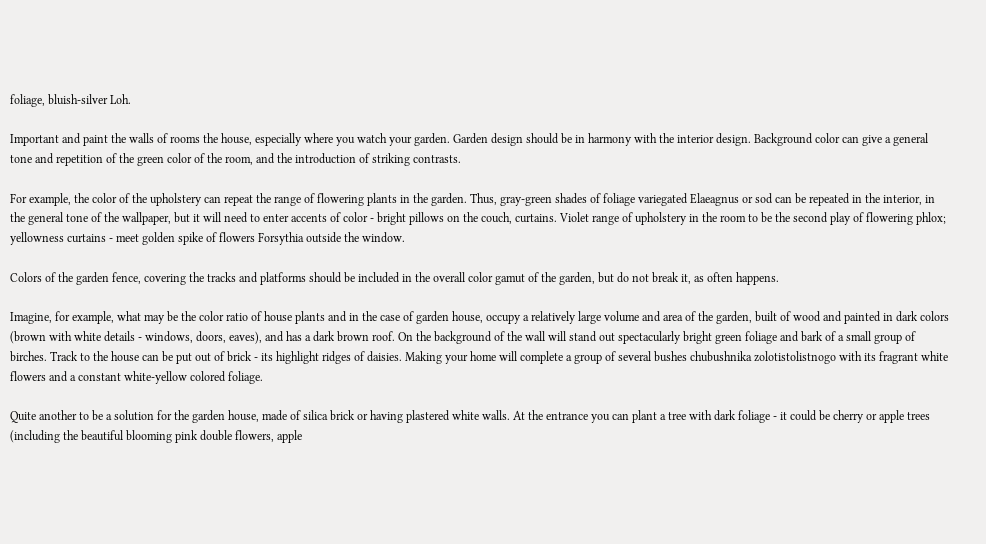foliage, bluish-silver Loh.

Important and paint the walls of rooms the house, especially where you watch your garden. Garden design should be in harmony with the interior design. Background color can give a general tone and repetition of the green color of the room, and the introduction of striking contrasts.

For example, the color of the upholstery can repeat the range of flowering plants in the garden. Thus, gray-green shades of foliage variegated Elaeagnus or sod can be repeated in the interior, in the general tone of the wallpaper, but it will need to enter accents of color - bright pillows on the couch, curtains. Violet range of upholstery in the room to be the second play of flowering phlox; yellowness curtains - meet golden spike of flowers Forsythia outside the window.

Colors of the garden fence, covering the tracks and platforms should be included in the overall color gamut of the garden, but do not break it, as often happens.

Imagine, for example, what may be the color ratio of house plants and in the case of garden house, occupy a relatively large volume and area of the garden, built of wood and painted in dark colors (brown with white details - windows, doors, eaves), and has a dark brown roof. On the background of the wall will stand out spectacularly bright green foliage and bark of a small group of birches. Track to the house can be put out of brick - its highlight ridges of daisies. Making your home will complete a group of several bushes chubushnika zolotistolistnogo with its fragrant white flowers and a constant white-yellow colored foliage.

Quite another to be a solution for the garden house, made of silica brick or having plastered white walls. At the entrance you can plant a tree with dark foliage - it could be cherry or apple trees (including the beautiful blooming pink double flowers, apple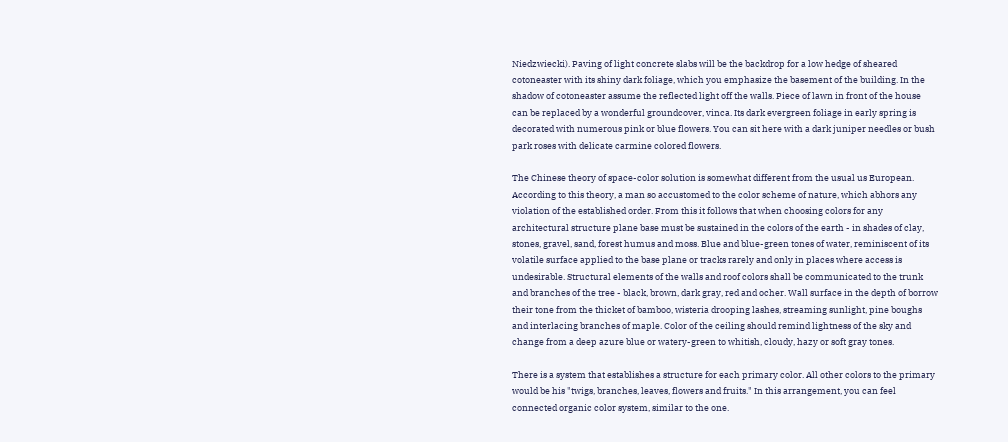Niedzwiecki). Paving of light concrete slabs will be the backdrop for a low hedge of sheared cotoneaster with its shiny dark foliage, which you emphasize the basement of the building. In the shadow of cotoneaster assume the reflected light off the walls. Piece of lawn in front of the house can be replaced by a wonderful groundcover, vinca. Its dark evergreen foliage in early spring is decorated with numerous pink or blue flowers. You can sit here with a dark juniper needles or bush park roses with delicate carmine colored flowers.

The Chinese theory of space-color solution is somewhat different from the usual us European. According to this theory, a man so accustomed to the color scheme of nature, which abhors any violation of the established order. From this it follows that when choosing colors for any architectural structure plane base must be sustained in the colors of the earth - in shades of clay, stones, gravel, sand, forest humus and moss. Blue and blue-green tones of water, reminiscent of its volatile surface applied to the base plane or tracks rarely and only in places where access is undesirable. Structural elements of the walls and roof colors shall be communicated to the trunk and branches of the tree - black, brown, dark gray, red and ocher. Wall surface in the depth of borrow their tone from the thicket of bamboo, wisteria drooping lashes, streaming sunlight, pine boughs and interlacing branches of maple. Color of the ceiling should remind lightness of the sky and change from a deep azure blue or watery-green to whitish, cloudy, hazy or soft gray tones.

There is a system that establishes a structure for each primary color. All other colors to the primary would be his "twigs, branches, leaves, flowers and fruits." In this arrangement, you can feel connected organic color system, similar to the one.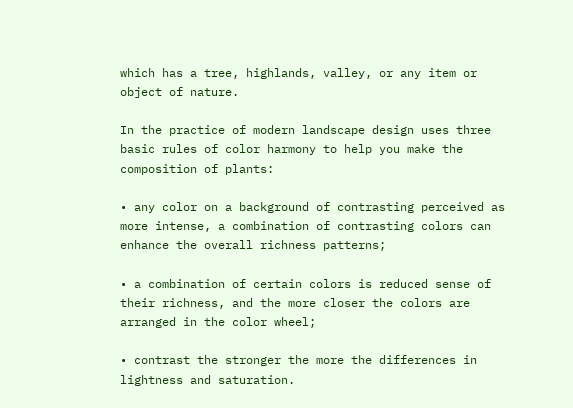which has a tree, highlands, valley, or any item or object of nature.

In the practice of modern landscape design uses three basic rules of color harmony to help you make the composition of plants:

• any color on a background of contrasting perceived as more intense, a combination of contrasting colors can enhance the overall richness patterns;

• a combination of certain colors is reduced sense of their richness, and the more closer the colors are arranged in the color wheel;

• contrast the stronger the more the differences in lightness and saturation.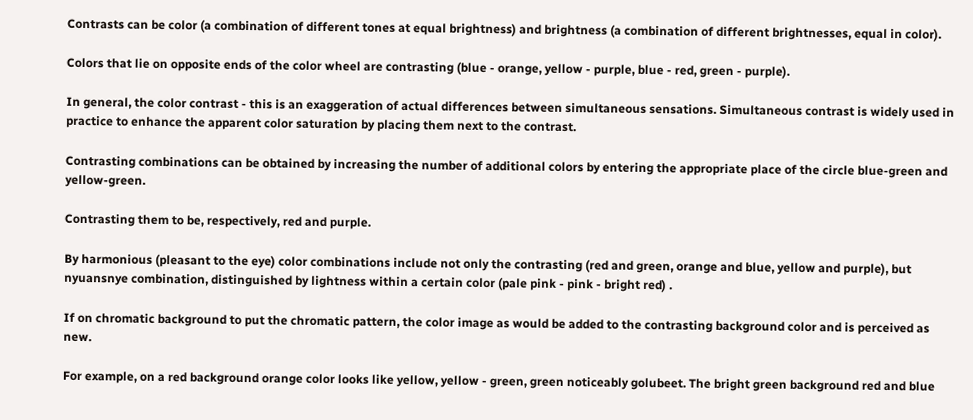Contrasts can be color (a combination of different tones at equal brightness) and brightness (a combination of different brightnesses, equal in color).

Colors that lie on opposite ends of the color wheel are contrasting (blue - orange, yellow - purple, blue - red, green - purple).

In general, the color contrast - this is an exaggeration of actual differences between simultaneous sensations. Simultaneous contrast is widely used in practice to enhance the apparent color saturation by placing them next to the contrast.

Contrasting combinations can be obtained by increasing the number of additional colors by entering the appropriate place of the circle blue-green and yellow-green.

Contrasting them to be, respectively, red and purple.

By harmonious (pleasant to the eye) color combinations include not only the contrasting (red and green, orange and blue, yellow and purple), but nyuansnye combination, distinguished by lightness within a certain color (pale pink - pink - bright red) .

If on chromatic background to put the chromatic pattern, the color image as would be added to the contrasting background color and is perceived as new.

For example, on a red background orange color looks like yellow, yellow - green, green noticeably golubeet. The bright green background red and blue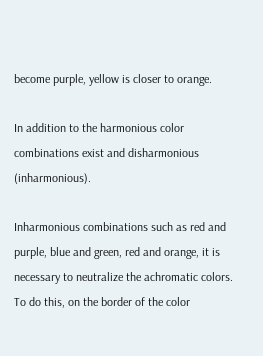become purple, yellow is closer to orange.

In addition to the harmonious color combinations exist and disharmonious (inharmonious).

Inharmonious combinations such as red and purple, blue and green, red and orange, it is necessary to neutralize the achromatic colors. To do this, on the border of the color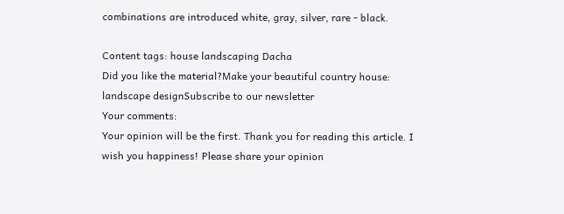combinations are introduced white, gray, silver, rare - black.

Content tags: house landscaping Dacha
Did you like the material?Make your beautiful country house: landscape designSubscribe to our newsletter
Your comments:
Your opinion will be the first. Thank you for reading this article. I wish you happiness! Please share your opinion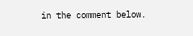in the comment below.